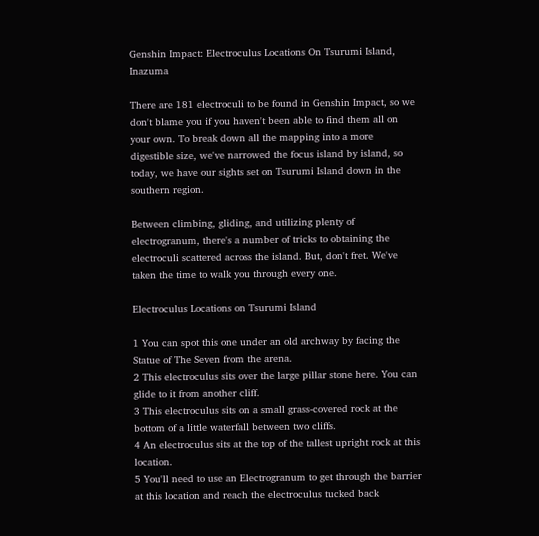Genshin Impact: Electroculus Locations On Tsurumi Island, Inazuma

There are 181 electroculi to be found in Genshin Impact, so we don't blame you if you haven't been able to find them all on your own. To break down all the mapping into a more digestible size, we've narrowed the focus island by island, so today, we have our sights set on Tsurumi Island down in the southern region.

Between climbing, gliding, and utilizing plenty of electrogranum, there's a number of tricks to obtaining the electroculi scattered across the island. But, don't fret. We've taken the time to walk you through every one.

Electroculus Locations on Tsurumi Island

1 You can spot this one under an old archway by facing the Statue of The Seven from the arena.
2 This electroculus sits over the large pillar stone here. You can glide to it from another cliff.
3 This electroculus sits on a small grass-covered rock at the bottom of a little waterfall between two cliffs.
4 An electroculus sits at the top of the tallest upright rock at this location.
5 You'll need to use an Electrogranum to get through the barrier at this location and reach the electroculus tucked back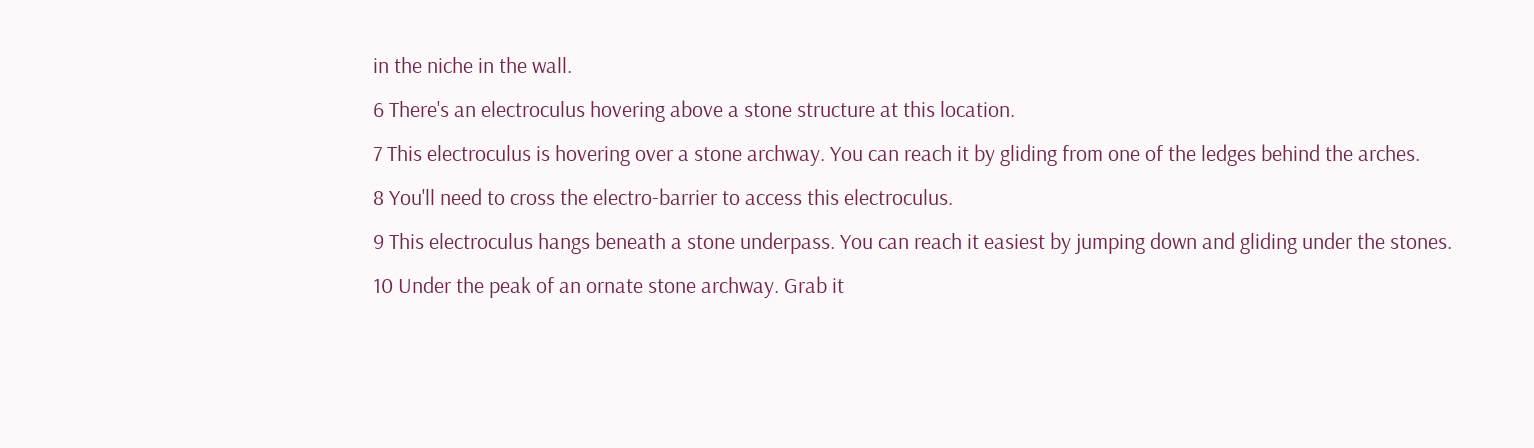in the niche in the wall.
6 There's an electroculus hovering above a stone structure at this location.
7 This electroculus is hovering over a stone archway. You can reach it by gliding from one of the ledges behind the arches.
8 You'll need to cross the electro-barrier to access this electroculus.
9 This electroculus hangs beneath a stone underpass. You can reach it easiest by jumping down and gliding under the stones.
10 Under the peak of an ornate stone archway. Grab it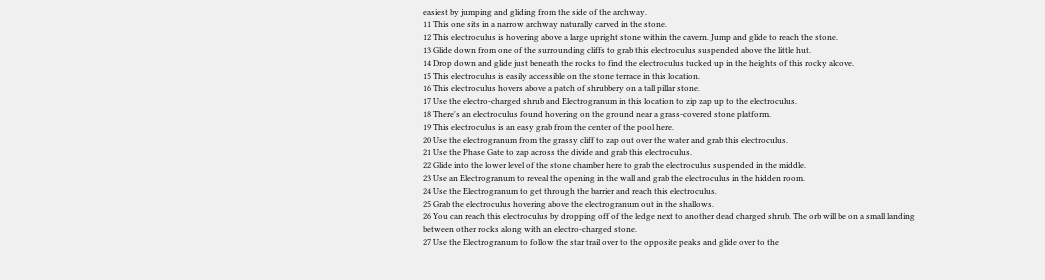easiest by jumping and gliding from the side of the archway.
11 This one sits in a narrow archway naturally carved in the stone.
12 This electroculus is hovering above a large upright stone within the cavern. Jump and glide to reach the stone.
13 Glide down from one of the surrounding cliffs to grab this electroculus suspended above the little hut.
14 Drop down and glide just beneath the rocks to find the electroculus tucked up in the heights of this rocky alcove.
15 This electroculus is easily accessible on the stone terrace in this location.
16 This electroculus hovers above a patch of shrubbery on a tall pillar stone.
17 Use the electro-charged shrub and Electrogranum in this location to zip zap up to the electroculus.
18 There's an electroculus found hovering on the ground near a grass-covered stone platform.
19 This electroculus is an easy grab from the center of the pool here.
20 Use the electrogranum from the grassy cliff to zap out over the water and grab this electroculus.
21 Use the Phase Gate to zap across the divide and grab this electroculus.
22 Glide into the lower level of the stone chamber here to grab the electroculus suspended in the middle.
23 Use an Electrogranum to reveal the opening in the wall and grab the electroculus in the hidden room.
24 Use the Electrogranum to get through the barrier and reach this electroculus.
25 Grab the electroculus hovering above the electrogranum out in the shallows.
26 You can reach this electroculus by dropping off of the ledge next to another dead charged shrub. The orb will be on a small landing between other rocks along with an electro-charged stone.
27 Use the Electrogranum to follow the star trail over to the opposite peaks and glide over to the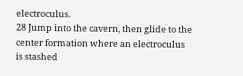electroculus.
28 Jump into the cavern, then glide to the center formation where an electroculus is stashed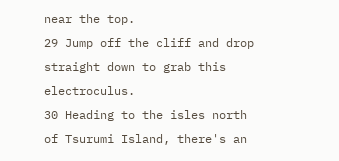near the top.
29 Jump off the cliff and drop straight down to grab this electroculus.
30 Heading to the isles north of Tsurumi Island, there's an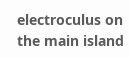electroculus on the main island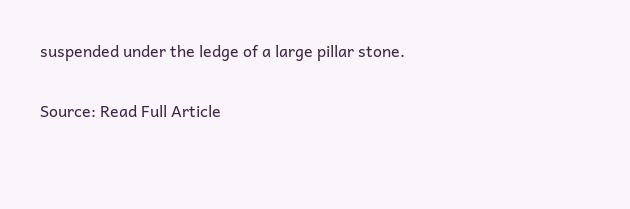suspended under the ledge of a large pillar stone.

Source: Read Full Article